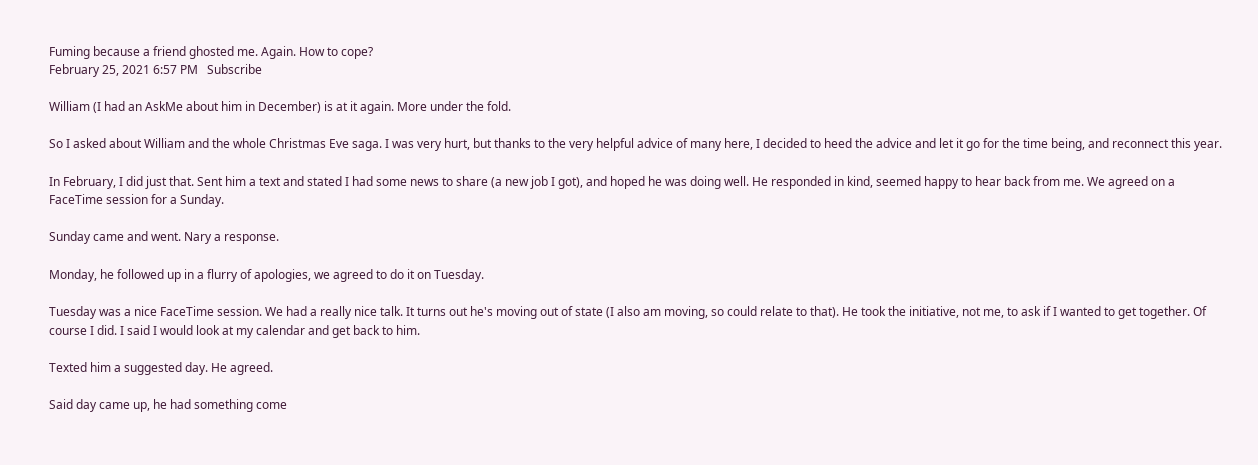Fuming because a friend ghosted me. Again. How to cope?
February 25, 2021 6:57 PM   Subscribe

William (I had an AskMe about him in December) is at it again. More under the fold.

So I asked about William and the whole Christmas Eve saga. I was very hurt, but thanks to the very helpful advice of many here, I decided to heed the advice and let it go for the time being, and reconnect this year.

In February, I did just that. Sent him a text and stated I had some news to share (a new job I got), and hoped he was doing well. He responded in kind, seemed happy to hear back from me. We agreed on a FaceTime session for a Sunday.

Sunday came and went. Nary a response.

Monday, he followed up in a flurry of apologies, we agreed to do it on Tuesday.

Tuesday was a nice FaceTime session. We had a really nice talk. It turns out he's moving out of state (I also am moving, so could relate to that). He took the initiative, not me, to ask if I wanted to get together. Of course I did. I said I would look at my calendar and get back to him.

Texted him a suggested day. He agreed.

Said day came up, he had something come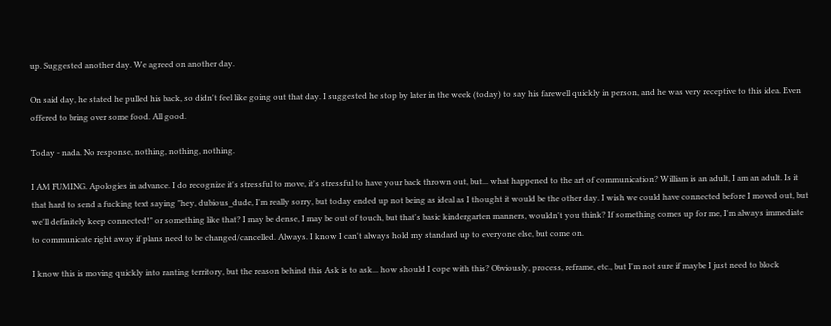up. Suggested another day. We agreed on another day.

On said day, he stated he pulled his back, so didn't feel like going out that day. I suggested he stop by later in the week (today) to say his farewell quickly in person, and he was very receptive to this idea. Even offered to bring over some food. All good.

Today - nada. No response, nothing, nothing, nothing.

I AM FUMING. Apologies in advance. I do recognize it's stressful to move, it's stressful to have your back thrown out, but... what happened to the art of communication? William is an adult, I am an adult. Is it that hard to send a fucking text saying "hey, dubious_dude, I'm really sorry, but today ended up not being as ideal as I thought it would be the other day. I wish we could have connected before I moved out, but we'll definitely keep connected!" or something like that? I may be dense, I may be out of touch, but that's basic kindergarten manners, wouldn't you think? If something comes up for me, I'm always immediate to communicate right away if plans need to be changed/cancelled. Always. I know I can't always hold my standard up to everyone else, but come on.

I know this is moving quickly into ranting territory, but the reason behind this Ask is to ask... how should I cope with this? Obviously, process, reframe, etc., but I'm not sure if maybe I just need to block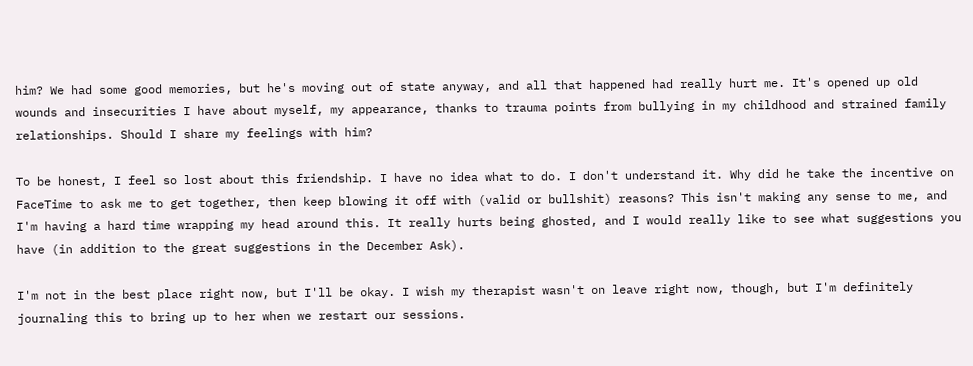him? We had some good memories, but he's moving out of state anyway, and all that happened had really hurt me. It's opened up old wounds and insecurities I have about myself, my appearance, thanks to trauma points from bullying in my childhood and strained family relationships. Should I share my feelings with him?

To be honest, I feel so lost about this friendship. I have no idea what to do. I don't understand it. Why did he take the incentive on FaceTime to ask me to get together, then keep blowing it off with (valid or bullshit) reasons? This isn't making any sense to me, and I'm having a hard time wrapping my head around this. It really hurts being ghosted, and I would really like to see what suggestions you have (in addition to the great suggestions in the December Ask).

I'm not in the best place right now, but I'll be okay. I wish my therapist wasn't on leave right now, though, but I'm definitely journaling this to bring up to her when we restart our sessions.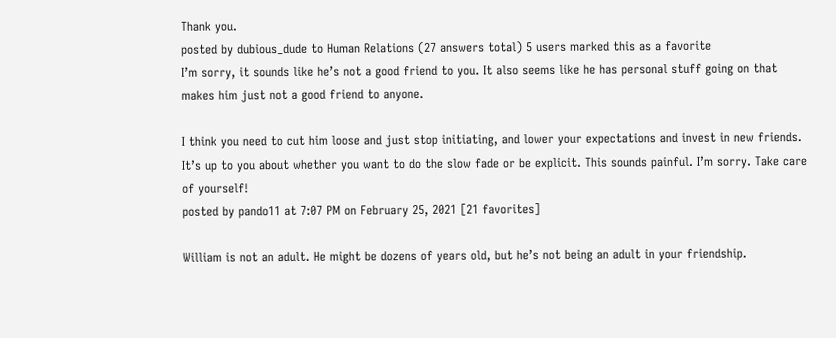Thank you.
posted by dubious_dude to Human Relations (27 answers total) 5 users marked this as a favorite
I’m sorry, it sounds like he’s not a good friend to you. It also seems like he has personal stuff going on that makes him just not a good friend to anyone.

I think you need to cut him loose and just stop initiating, and lower your expectations and invest in new friends. It’s up to you about whether you want to do the slow fade or be explicit. This sounds painful. I’m sorry. Take care of yourself!
posted by pando11 at 7:07 PM on February 25, 2021 [21 favorites]

William is not an adult. He might be dozens of years old, but he’s not being an adult in your friendship.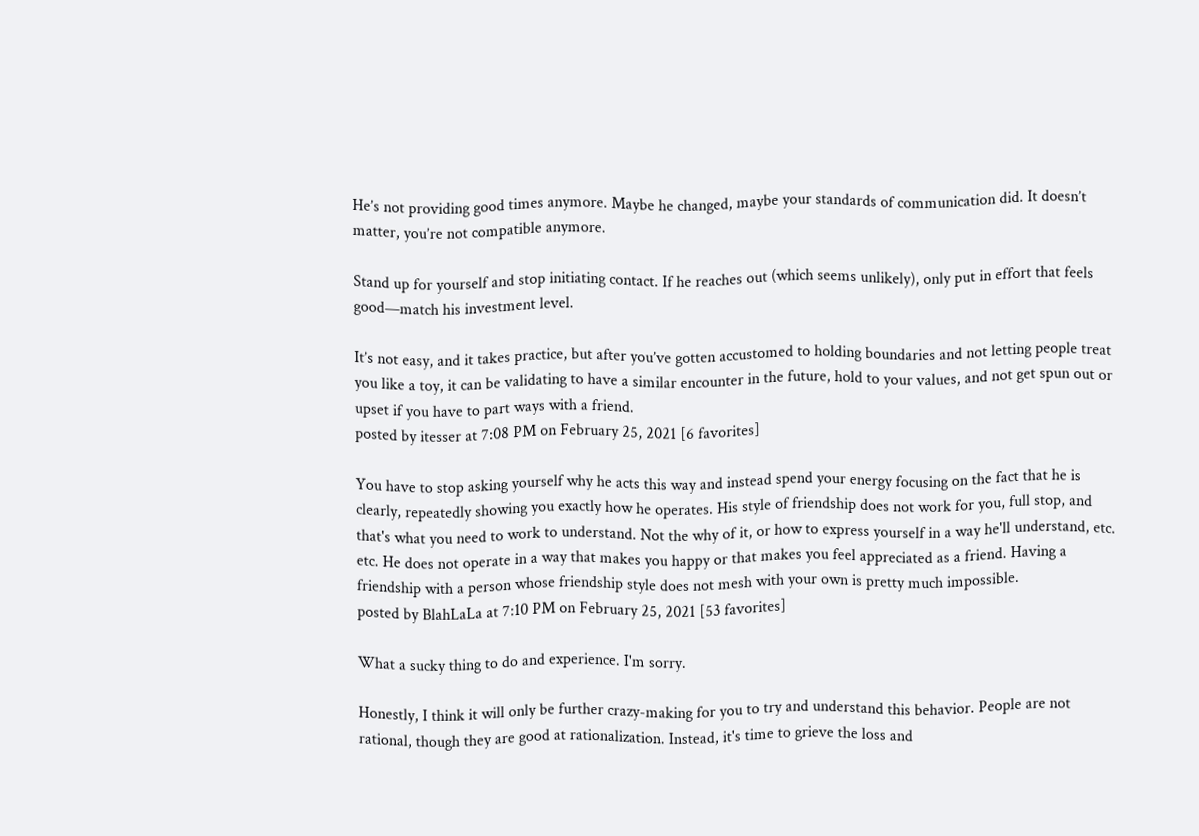He’s not providing good times anymore. Maybe he changed, maybe your standards of communication did. It doesn’t matter, you’re not compatible anymore.

Stand up for yourself and stop initiating contact. If he reaches out (which seems unlikely), only put in effort that feels good—match his investment level.

It’s not easy, and it takes practice, but after you’ve gotten accustomed to holding boundaries and not letting people treat you like a toy, it can be validating to have a similar encounter in the future, hold to your values, and not get spun out or upset if you have to part ways with a friend.
posted by itesser at 7:08 PM on February 25, 2021 [6 favorites]

You have to stop asking yourself why he acts this way and instead spend your energy focusing on the fact that he is clearly, repeatedly showing you exactly how he operates. His style of friendship does not work for you, full stop, and that's what you need to work to understand. Not the why of it, or how to express yourself in a way he'll understand, etc. etc. He does not operate in a way that makes you happy or that makes you feel appreciated as a friend. Having a friendship with a person whose friendship style does not mesh with your own is pretty much impossible.
posted by BlahLaLa at 7:10 PM on February 25, 2021 [53 favorites]

What a sucky thing to do and experience. I'm sorry.

Honestly, I think it will only be further crazy-making for you to try and understand this behavior. People are not rational, though they are good at rationalization. Instead, it's time to grieve the loss and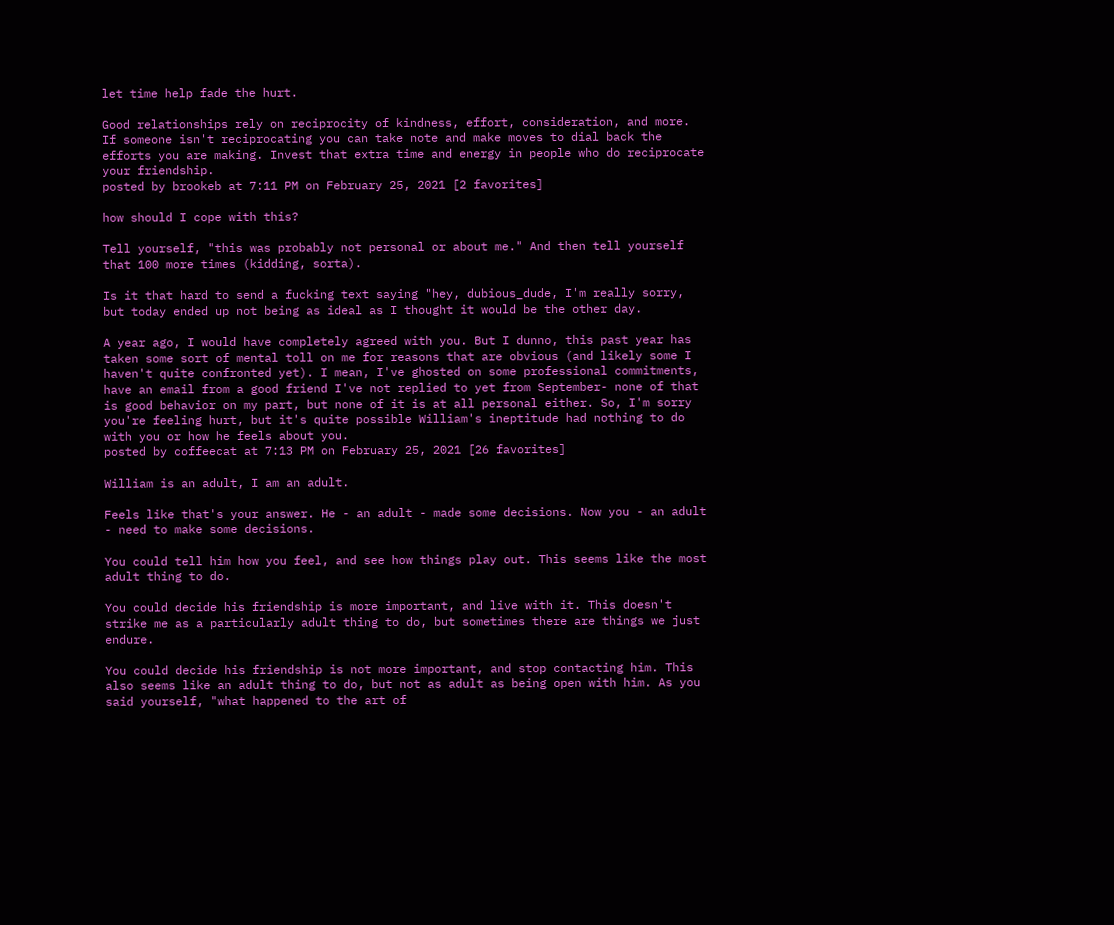let time help fade the hurt.

Good relationships rely on reciprocity of kindness, effort, consideration, and more. If someone isn't reciprocating you can take note and make moves to dial back the efforts you are making. Invest that extra time and energy in people who do reciprocate your friendship.
posted by brookeb at 7:11 PM on February 25, 2021 [2 favorites]

how should I cope with this?

Tell yourself, "this was probably not personal or about me." And then tell yourself that 100 more times (kidding, sorta).

Is it that hard to send a fucking text saying "hey, dubious_dude, I'm really sorry, but today ended up not being as ideal as I thought it would be the other day.

A year ago, I would have completely agreed with you. But I dunno, this past year has taken some sort of mental toll on me for reasons that are obvious (and likely some I haven't quite confronted yet). I mean, I've ghosted on some professional commitments, have an email from a good friend I've not replied to yet from September- none of that is good behavior on my part, but none of it is at all personal either. So, I'm sorry you're feeling hurt, but it's quite possible William's ineptitude had nothing to do with you or how he feels about you.
posted by coffeecat at 7:13 PM on February 25, 2021 [26 favorites]

William is an adult, I am an adult.

Feels like that's your answer. He - an adult - made some decisions. Now you - an adult - need to make some decisions.

You could tell him how you feel, and see how things play out. This seems like the most adult thing to do.

You could decide his friendship is more important, and live with it. This doesn't strike me as a particularly adult thing to do, but sometimes there are things we just endure.

You could decide his friendship is not more important, and stop contacting him. This also seems like an adult thing to do, but not as adult as being open with him. As you said yourself, "what happened to the art of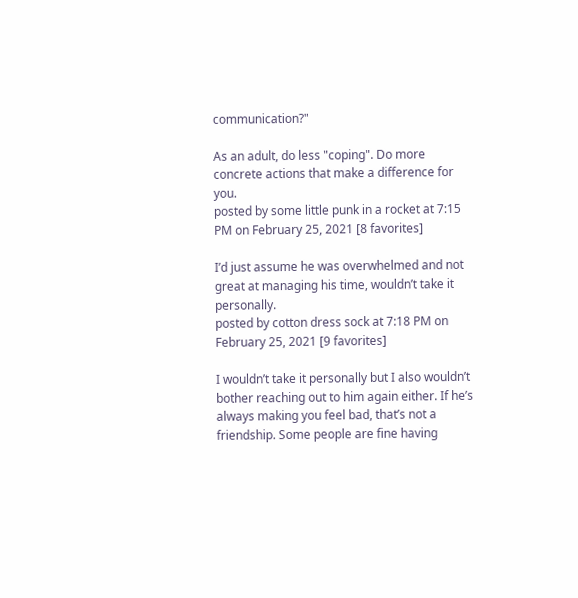communication?"

As an adult, do less "coping". Do more concrete actions that make a difference for you.
posted by some little punk in a rocket at 7:15 PM on February 25, 2021 [8 favorites]

I’d just assume he was overwhelmed and not great at managing his time, wouldn’t take it personally.
posted by cotton dress sock at 7:18 PM on February 25, 2021 [9 favorites]

I wouldn’t take it personally but I also wouldn’t bother reaching out to him again either. If he’s always making you feel bad, that’s not a friendship. Some people are fine having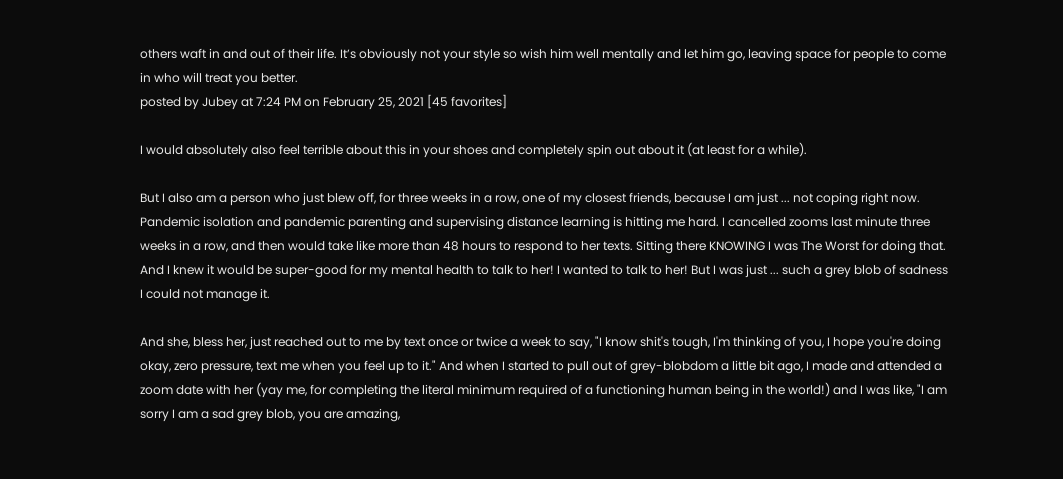others waft in and out of their life. It’s obviously not your style so wish him well mentally and let him go, leaving space for people to come in who will treat you better.
posted by Jubey at 7:24 PM on February 25, 2021 [45 favorites]

I would absolutely also feel terrible about this in your shoes and completely spin out about it (at least for a while).

But I also am a person who just blew off, for three weeks in a row, one of my closest friends, because I am just ... not coping right now. Pandemic isolation and pandemic parenting and supervising distance learning is hitting me hard. I cancelled zooms last minute three weeks in a row, and then would take like more than 48 hours to respond to her texts. Sitting there KNOWING I was The Worst for doing that. And I knew it would be super-good for my mental health to talk to her! I wanted to talk to her! But I was just ... such a grey blob of sadness I could not manage it.

And she, bless her, just reached out to me by text once or twice a week to say, "I know shit's tough, I'm thinking of you, I hope you're doing okay, zero pressure, text me when you feel up to it." And when I started to pull out of grey-blobdom a little bit ago, I made and attended a zoom date with her (yay me, for completing the literal minimum required of a functioning human being in the world!) and I was like, "I am sorry I am a sad grey blob, you are amazing,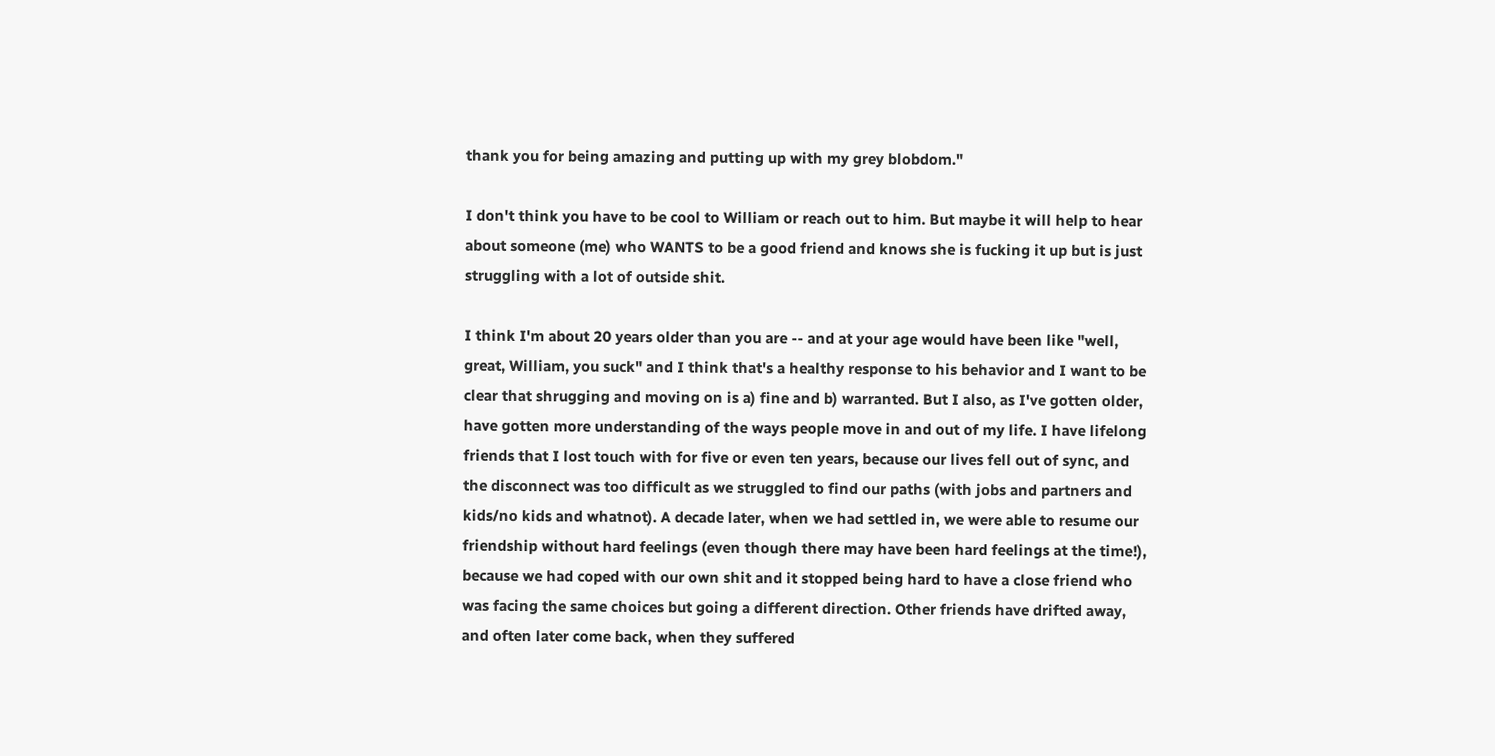thank you for being amazing and putting up with my grey blobdom."

I don't think you have to be cool to William or reach out to him. But maybe it will help to hear about someone (me) who WANTS to be a good friend and knows she is fucking it up but is just struggling with a lot of outside shit.

I think I'm about 20 years older than you are -- and at your age would have been like "well, great, William, you suck" and I think that's a healthy response to his behavior and I want to be clear that shrugging and moving on is a) fine and b) warranted. But I also, as I've gotten older, have gotten more understanding of the ways people move in and out of my life. I have lifelong friends that I lost touch with for five or even ten years, because our lives fell out of sync, and the disconnect was too difficult as we struggled to find our paths (with jobs and partners and kids/no kids and whatnot). A decade later, when we had settled in, we were able to resume our friendship without hard feelings (even though there may have been hard feelings at the time!), because we had coped with our own shit and it stopped being hard to have a close friend who was facing the same choices but going a different direction. Other friends have drifted away, and often later come back, when they suffered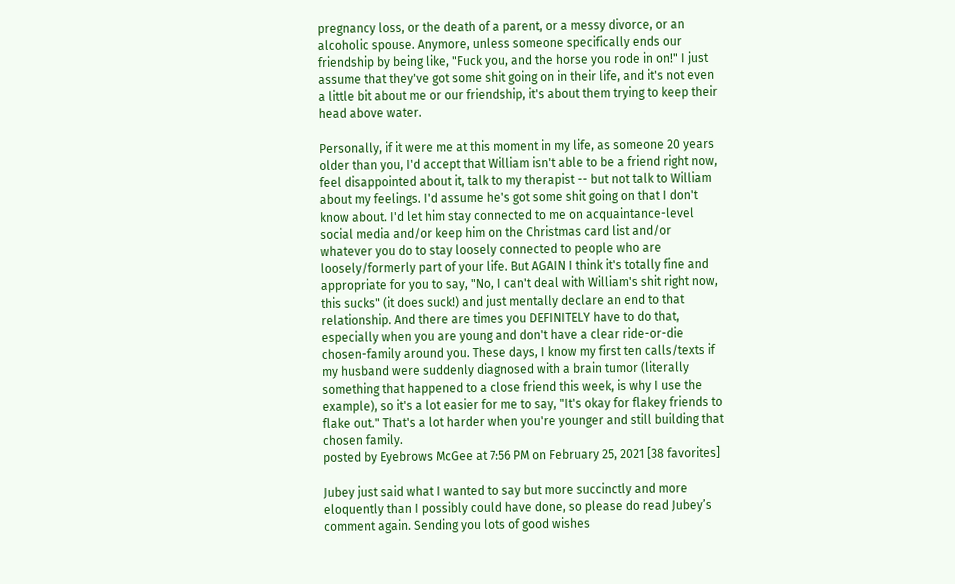pregnancy loss, or the death of a parent, or a messy divorce, or an alcoholic spouse. Anymore, unless someone specifically ends our friendship by being like, "Fuck you, and the horse you rode in on!" I just assume that they've got some shit going on in their life, and it's not even a little bit about me or our friendship, it's about them trying to keep their head above water.

Personally, if it were me at this moment in my life, as someone 20 years older than you, I'd accept that William isn't able to be a friend right now, feel disappointed about it, talk to my therapist -- but not talk to William about my feelings. I'd assume he's got some shit going on that I don't know about. I'd let him stay connected to me on acquaintance-level social media and/or keep him on the Christmas card list and/or whatever you do to stay loosely connected to people who are loosely/formerly part of your life. But AGAIN I think it's totally fine and appropriate for you to say, "No, I can't deal with William's shit right now, this sucks" (it does suck!) and just mentally declare an end to that relationship. And there are times you DEFINITELY have to do that, especially when you are young and don't have a clear ride-or-die chosen-family around you. These days, I know my first ten calls/texts if my husband were suddenly diagnosed with a brain tumor (literally something that happened to a close friend this week, is why I use the example), so it's a lot easier for me to say, "It's okay for flakey friends to flake out." That's a lot harder when you're younger and still building that chosen family.
posted by Eyebrows McGee at 7:56 PM on February 25, 2021 [38 favorites]

Jubey just said what I wanted to say but more succinctly and more eloquently than I possibly could have done, so please do read Jubey’s comment again. Sending you lots of good wishes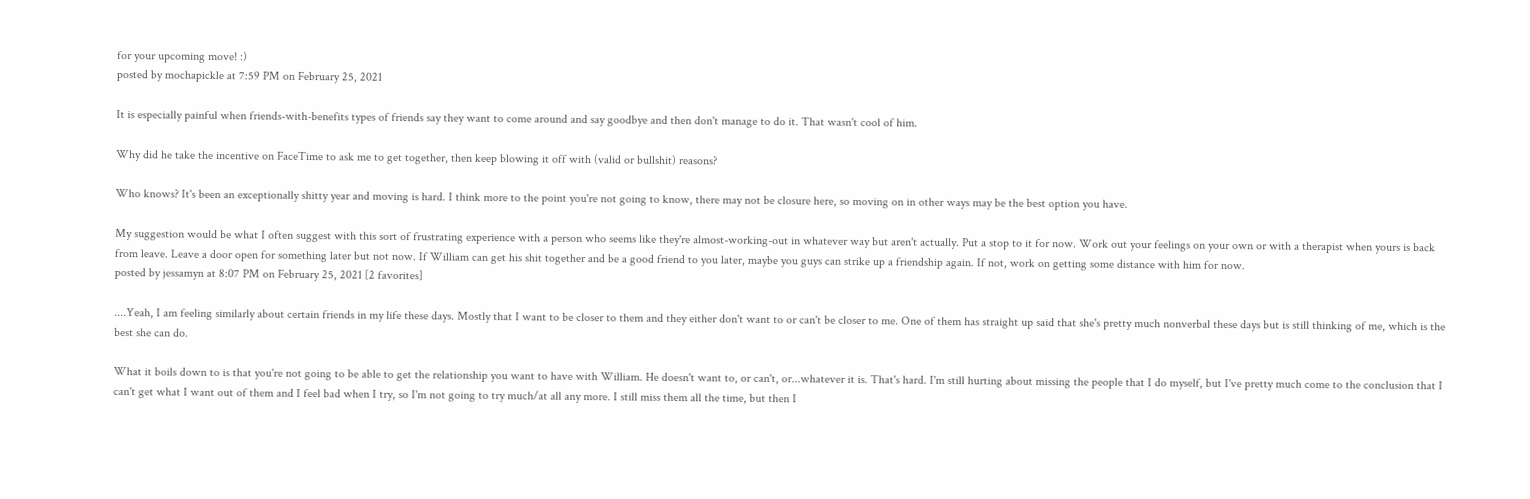for your upcoming move! :)
posted by mochapickle at 7:59 PM on February 25, 2021

It is especially painful when friends-with-benefits types of friends say they want to come around and say goodbye and then don't manage to do it. That wasn't cool of him.

Why did he take the incentive on FaceTime to ask me to get together, then keep blowing it off with (valid or bullshit) reasons?

Who knows? It's been an exceptionally shitty year and moving is hard. I think more to the point you're not going to know, there may not be closure here, so moving on in other ways may be the best option you have.

My suggestion would be what I often suggest with this sort of frustrating experience with a person who seems like they're almost-working-out in whatever way but aren't actually. Put a stop to it for now. Work out your feelings on your own or with a therapist when yours is back from leave. Leave a door open for something later but not now. If William can get his shit together and be a good friend to you later, maybe you guys can strike up a friendship again. If not, work on getting some distance with him for now.
posted by jessamyn at 8:07 PM on February 25, 2021 [2 favorites]

....Yeah, I am feeling similarly about certain friends in my life these days. Mostly that I want to be closer to them and they either don't want to or can't be closer to me. One of them has straight up said that she's pretty much nonverbal these days but is still thinking of me, which is the best she can do.

What it boils down to is that you're not going to be able to get the relationship you want to have with William. He doesn't want to, or can't, or...whatever it is. That's hard. I'm still hurting about missing the people that I do myself, but I've pretty much come to the conclusion that I can't get what I want out of them and I feel bad when I try, so I'm not going to try much/at all any more. I still miss them all the time, but then I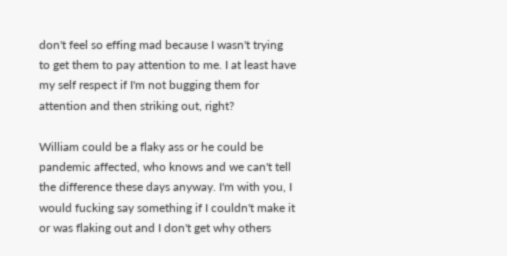don't feel so effing mad because I wasn't trying to get them to pay attention to me. I at least have my self respect if I'm not bugging them for attention and then striking out, right?

William could be a flaky ass or he could be pandemic affected, who knows and we can't tell the difference these days anyway. I'm with you, I would fucking say something if I couldn't make it or was flaking out and I don't get why others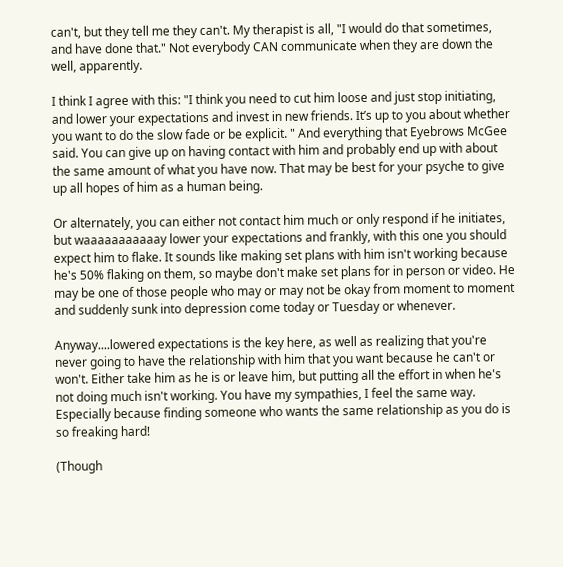can't, but they tell me they can't. My therapist is all, "I would do that sometimes, and have done that." Not everybody CAN communicate when they are down the well, apparently.

I think I agree with this: "I think you need to cut him loose and just stop initiating, and lower your expectations and invest in new friends. It’s up to you about whether you want to do the slow fade or be explicit. " And everything that Eyebrows McGee said. You can give up on having contact with him and probably end up with about the same amount of what you have now. That may be best for your psyche to give up all hopes of him as a human being.

Or alternately, you can either not contact him much or only respond if he initiates, but waaaaaaaaaaay lower your expectations and frankly, with this one you should expect him to flake. It sounds like making set plans with him isn't working because he's 50% flaking on them, so maybe don't make set plans for in person or video. He may be one of those people who may or may not be okay from moment to moment and suddenly sunk into depression come today or Tuesday or whenever.

Anyway....lowered expectations is the key here, as well as realizing that you're never going to have the relationship with him that you want because he can't or won't. Either take him as he is or leave him, but putting all the effort in when he's not doing much isn't working. You have my sympathies, I feel the same way. Especially because finding someone who wants the same relationship as you do is so freaking hard!

(Though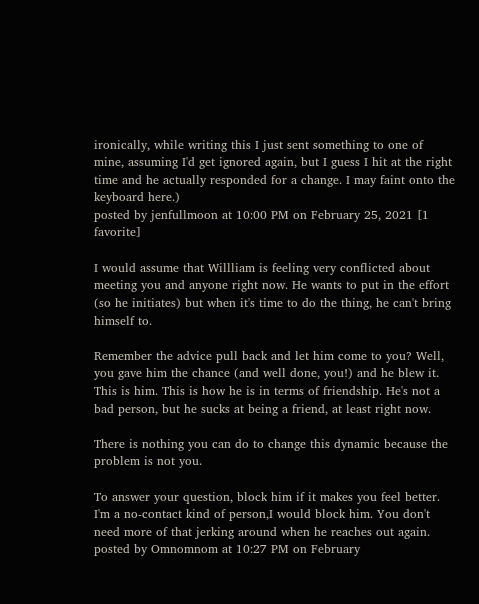ironically, while writing this I just sent something to one of mine, assuming I'd get ignored again, but I guess I hit at the right time and he actually responded for a change. I may faint onto the keyboard here.)
posted by jenfullmoon at 10:00 PM on February 25, 2021 [1 favorite]

I would assume that Willliam is feeling very conflicted about meeting you and anyone right now. He wants to put in the effort (so he initiates) but when it's time to do the thing, he can't bring himself to.

Remember the advice pull back and let him come to you? Well, you gave him the chance (and well done, you!) and he blew it. This is him. This is how he is in terms of friendship. He's not a bad person, but he sucks at being a friend, at least right now.

There is nothing you can do to change this dynamic because the problem is not you.

To answer your question, block him if it makes you feel better. I'm a no-contact kind of person,I would block him. You don't need more of that jerking around when he reaches out again.
posted by Omnomnom at 10:27 PM on February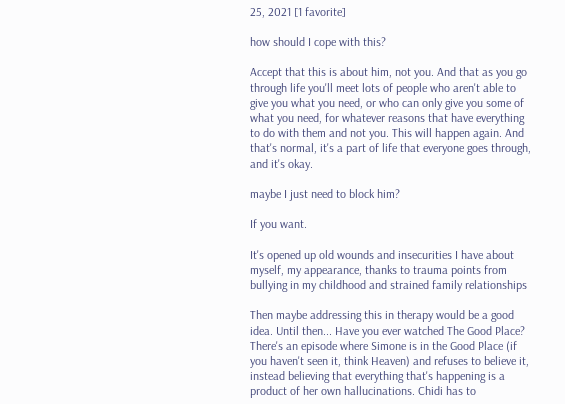25, 2021 [1 favorite]

how should I cope with this?

Accept that this is about him, not you. And that as you go through life you'll meet lots of people who aren't able to give you what you need, or who can only give you some of what you need, for whatever reasons that have everything to do with them and not you. This will happen again. And that's normal, it's a part of life that everyone goes through, and it's okay.

maybe I just need to block him?

If you want.

It's opened up old wounds and insecurities I have about myself, my appearance, thanks to trauma points from bullying in my childhood and strained family relationships

Then maybe addressing this in therapy would be a good idea. Until then... Have you ever watched The Good Place? There's an episode where Simone is in the Good Place (if you haven't seen it, think Heaven) and refuses to believe it, instead believing that everything that's happening is a product of her own hallucinations. Chidi has to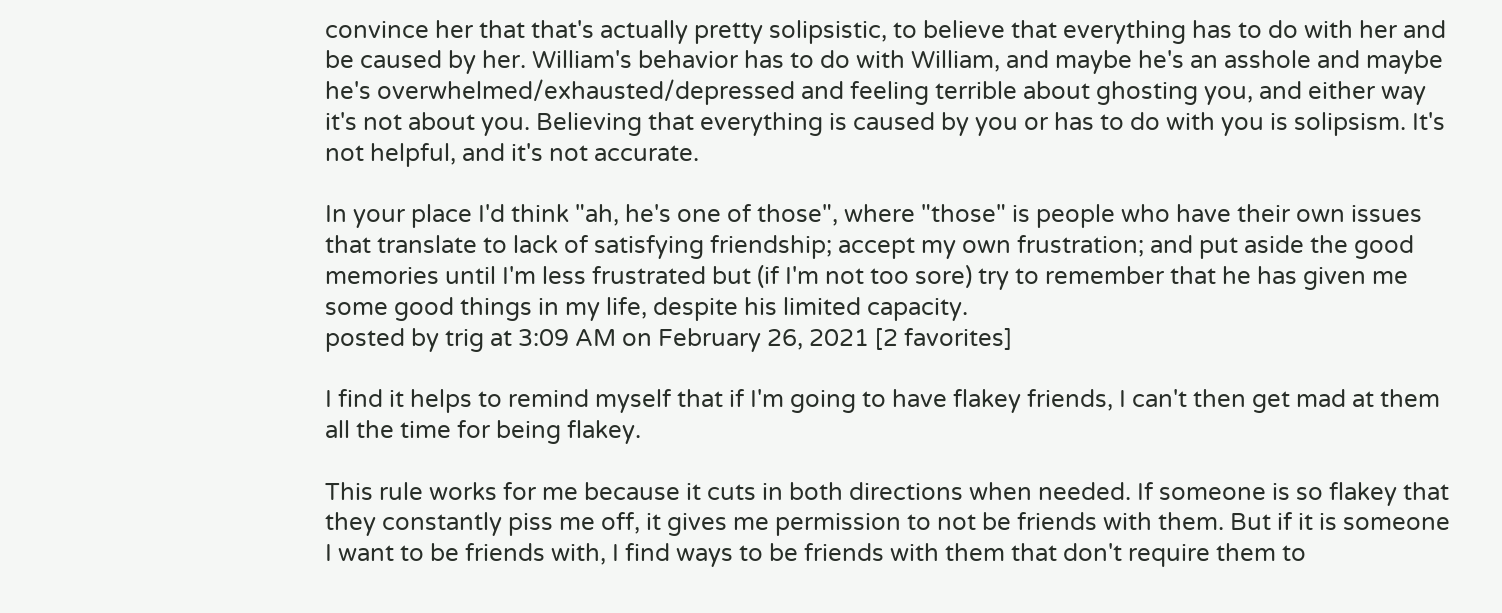convince her that that's actually pretty solipsistic, to believe that everything has to do with her and be caused by her. William's behavior has to do with William, and maybe he's an asshole and maybe he's overwhelmed/exhausted/depressed and feeling terrible about ghosting you, and either way it's not about you. Believing that everything is caused by you or has to do with you is solipsism. It's not helpful, and it's not accurate.

In your place I'd think "ah, he's one of those", where "those" is people who have their own issues that translate to lack of satisfying friendship; accept my own frustration; and put aside the good memories until I'm less frustrated but (if I'm not too sore) try to remember that he has given me some good things in my life, despite his limited capacity.
posted by trig at 3:09 AM on February 26, 2021 [2 favorites]

I find it helps to remind myself that if I'm going to have flakey friends, I can't then get mad at them all the time for being flakey.

This rule works for me because it cuts in both directions when needed. If someone is so flakey that they constantly piss me off, it gives me permission to not be friends with them. But if it is someone I want to be friends with, I find ways to be friends with them that don't require them to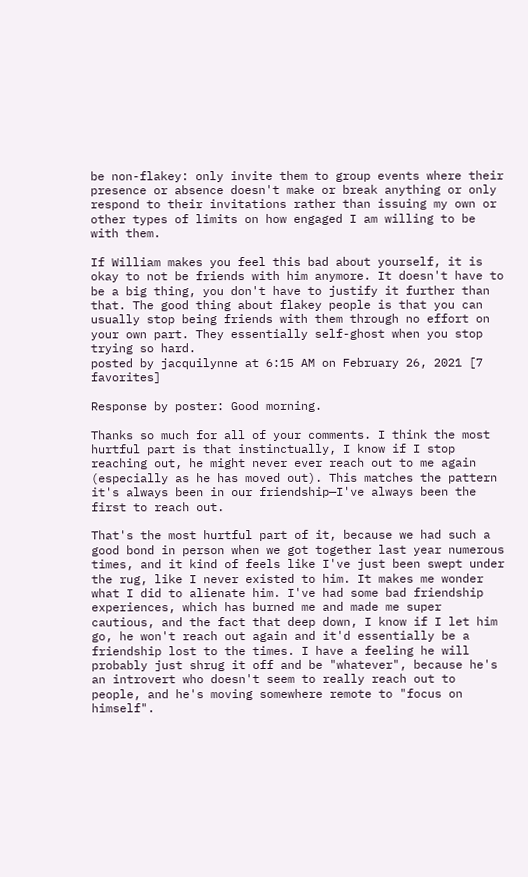be non-flakey: only invite them to group events where their presence or absence doesn't make or break anything or only respond to their invitations rather than issuing my own or other types of limits on how engaged I am willing to be with them.

If William makes you feel this bad about yourself, it is okay to not be friends with him anymore. It doesn't have to be a big thing, you don't have to justify it further than that. The good thing about flakey people is that you can usually stop being friends with them through no effort on your own part. They essentially self-ghost when you stop trying so hard.
posted by jacquilynne at 6:15 AM on February 26, 2021 [7 favorites]

Response by poster: Good morning.

Thanks so much for all of your comments. I think the most hurtful part is that instinctually, I know if I stop reaching out, he might never ever reach out to me again (especially as he has moved out). This matches the pattern it's always been in our friendship—I've always been the first to reach out.

That's the most hurtful part of it, because we had such a good bond in person when we got together last year numerous times, and it kind of feels like I've just been swept under the rug, like I never existed to him. It makes me wonder what I did to alienate him. I've had some bad friendship experiences, which has burned me and made me super cautious, and the fact that deep down, I know if I let him go, he won't reach out again and it'd essentially be a friendship lost to the times. I have a feeling he will probably just shrug it off and be "whatever", because he's an introvert who doesn't seem to really reach out to people, and he's moving somewhere remote to "focus on himself".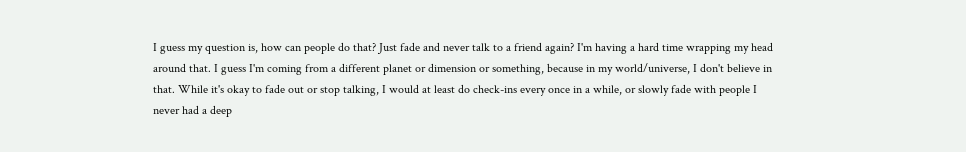I guess my question is, how can people do that? Just fade and never talk to a friend again? I'm having a hard time wrapping my head around that. I guess I'm coming from a different planet or dimension or something, because in my world/universe, I don't believe in that. While it's okay to fade out or stop talking, I would at least do check-ins every once in a while, or slowly fade with people I never had a deep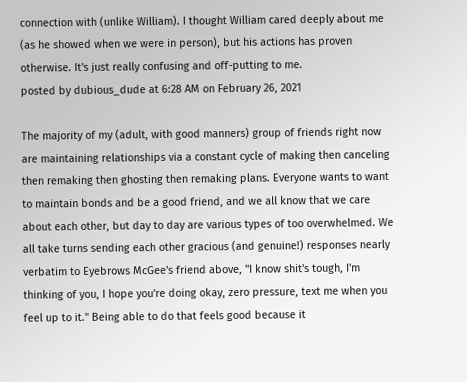connection with (unlike William). I thought William cared deeply about me (as he showed when we were in person), but his actions has proven otherwise. It's just really confusing and off-putting to me.
posted by dubious_dude at 6:28 AM on February 26, 2021

The majority of my (adult, with good manners) group of friends right now are maintaining relationships via a constant cycle of making then canceling then remaking then ghosting then remaking plans. Everyone wants to want to maintain bonds and be a good friend, and we all know that we care about each other, but day to day are various types of too overwhelmed. We all take turns sending each other gracious (and genuine!) responses nearly verbatim to Eyebrows McGee's friend above, "I know shit's tough, I'm thinking of you, I hope you're doing okay, zero pressure, text me when you feel up to it." Being able to do that feels good because it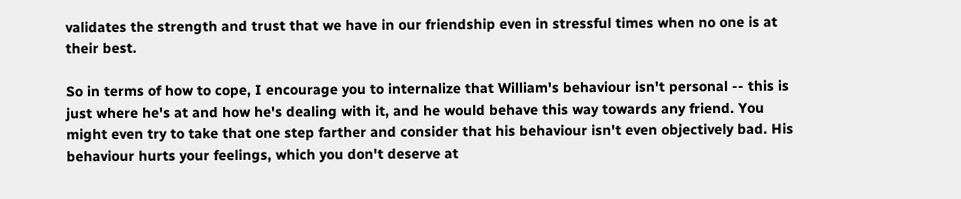validates the strength and trust that we have in our friendship even in stressful times when no one is at their best.

So in terms of how to cope, I encourage you to internalize that William's behaviour isn't personal -- this is just where he's at and how he's dealing with it, and he would behave this way towards any friend. You might even try to take that one step farther and consider that his behaviour isn't even objectively bad. His behaviour hurts your feelings, which you don't deserve at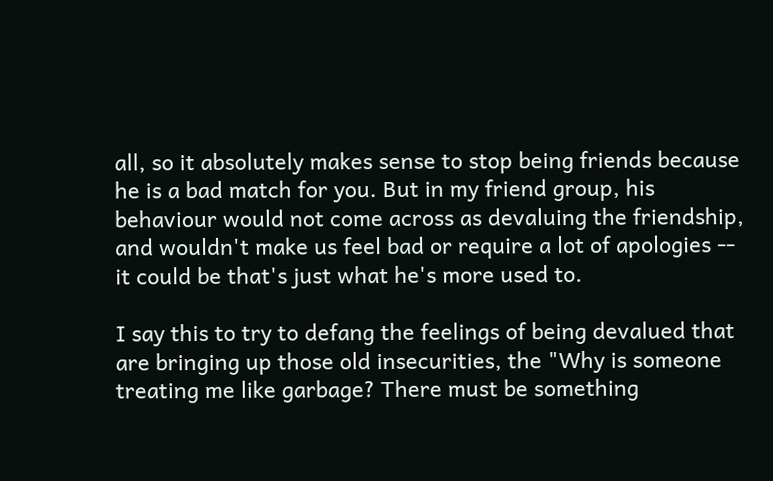all, so it absolutely makes sense to stop being friends because he is a bad match for you. But in my friend group, his behaviour would not come across as devaluing the friendship, and wouldn't make us feel bad or require a lot of apologies -- it could be that's just what he's more used to.

I say this to try to defang the feelings of being devalued that are bringing up those old insecurities, the "Why is someone treating me like garbage? There must be something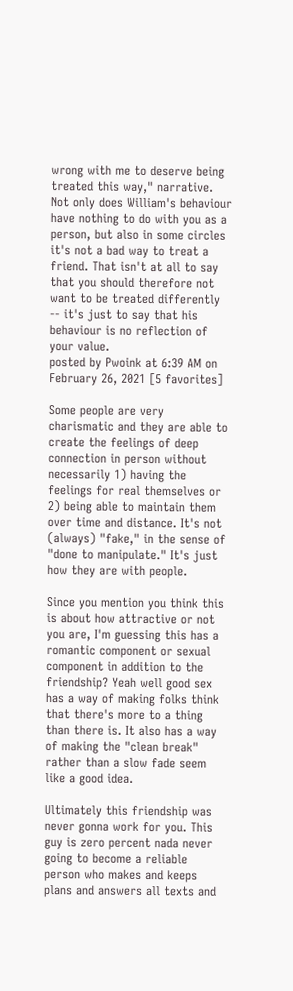wrong with me to deserve being treated this way," narrative. Not only does William's behaviour have nothing to do with you as a person, but also in some circles it's not a bad way to treat a friend. That isn't at all to say that you should therefore not want to be treated differently -- it's just to say that his behaviour is no reflection of your value.
posted by Pwoink at 6:39 AM on February 26, 2021 [5 favorites]

Some people are very charismatic and they are able to create the feelings of deep connection in person without necessarily 1) having the feelings for real themselves or 2) being able to maintain them over time and distance. It's not (always) "fake," in the sense of "done to manipulate." It's just how they are with people.

Since you mention you think this is about how attractive or not you are, I'm guessing this has a romantic component or sexual component in addition to the friendship? Yeah well good sex has a way of making folks think that there's more to a thing than there is. It also has a way of making the "clean break" rather than a slow fade seem like a good idea.

Ultimately this friendship was never gonna work for you. This guy is zero percent nada never going to become a reliable person who makes and keeps plans and answers all texts and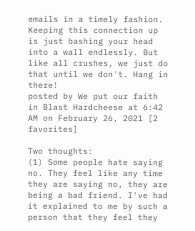emails in a timely fashion. Keeping this connection up is just bashing your head into a wall endlessly. But like all crushes, we just do that until we don't. Hang in there!
posted by We put our faith in Blast Hardcheese at 6:42 AM on February 26, 2021 [2 favorites]

Two thoughts:
(1) Some people hate saying no. They feel like any time they are saying no, they are being a bad friend. I've had it explained to me by such a person that they feel they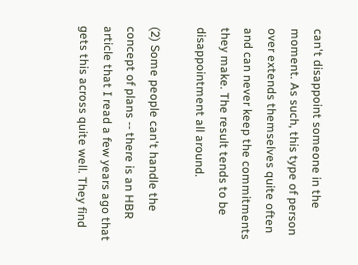can't disappoint someone in the moment. As such, this type of person over extends themselves quite often and can never keep the commitments they make. The result tends to be disappointment all around.

(2) Some people can't handle the concept of plans -- there is an HBR article that I read a few years ago that gets this across quite well. They find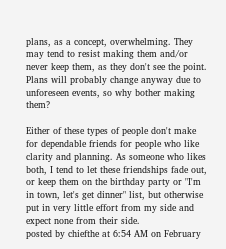plans, as a concept, overwhelming. They may tend to resist making them and/or never keep them, as they don't see the point. Plans will probably change anyway due to unforeseen events, so why bother making them?

Either of these types of people don't make for dependable friends for people who like clarity and planning. As someone who likes both, I tend to let these friendships fade out, or keep them on the birthday party or "I'm in town, let's get dinner" list, but otherwise put in very little effort from my side and expect none from their side.
posted by chiefthe at 6:54 AM on February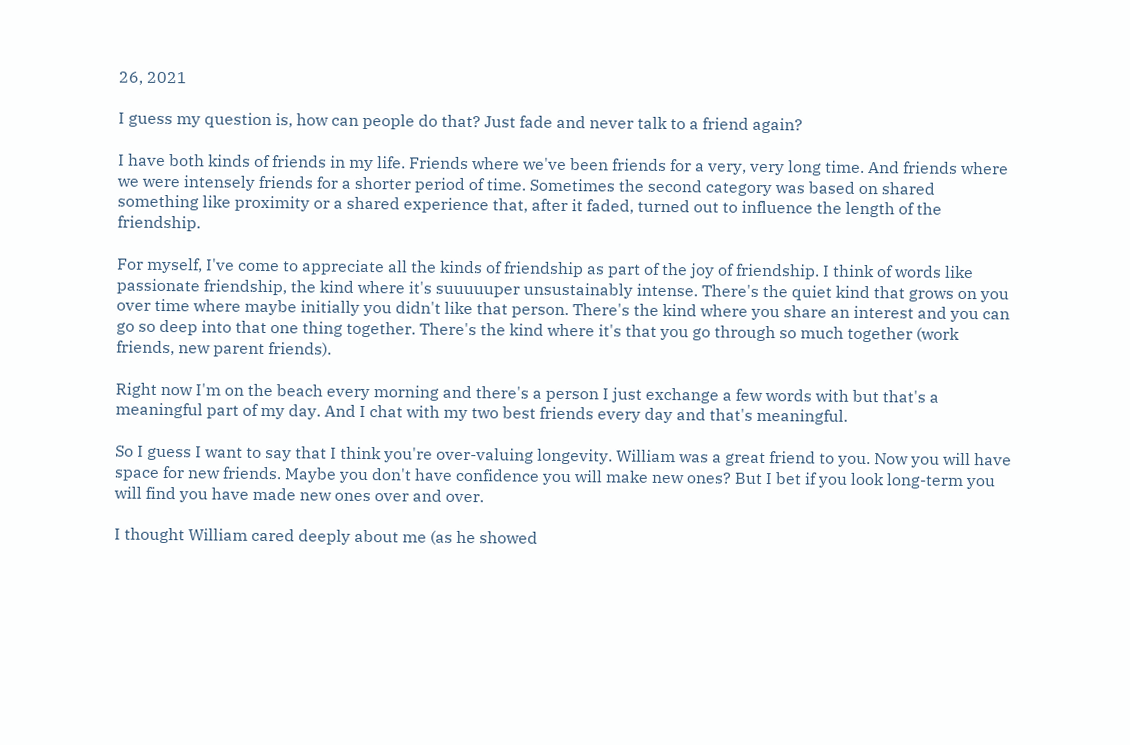26, 2021

I guess my question is, how can people do that? Just fade and never talk to a friend again?

I have both kinds of friends in my life. Friends where we've been friends for a very, very long time. And friends where we were intensely friends for a shorter period of time. Sometimes the second category was based on shared something like proximity or a shared experience that, after it faded, turned out to influence the length of the friendship.

For myself, I've come to appreciate all the kinds of friendship as part of the joy of friendship. I think of words like passionate friendship, the kind where it's suuuuuper unsustainably intense. There's the quiet kind that grows on you over time where maybe initially you didn't like that person. There's the kind where you share an interest and you can go so deep into that one thing together. There's the kind where it's that you go through so much together (work friends, new parent friends).

Right now I'm on the beach every morning and there's a person I just exchange a few words with but that's a meaningful part of my day. And I chat with my two best friends every day and that's meaningful.

So I guess I want to say that I think you're over-valuing longevity. William was a great friend to you. Now you will have space for new friends. Maybe you don't have confidence you will make new ones? But I bet if you look long-term you will find you have made new ones over and over.

I thought William cared deeply about me (as he showed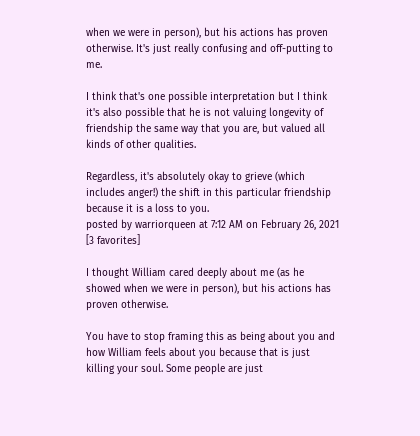when we were in person), but his actions has proven otherwise. It's just really confusing and off-putting to me.

I think that's one possible interpretation but I think it's also possible that he is not valuing longevity of friendship the same way that you are, but valued all kinds of other qualities.

Regardless, it's absolutely okay to grieve (which includes anger!) the shift in this particular friendship because it is a loss to you.
posted by warriorqueen at 7:12 AM on February 26, 2021 [3 favorites]

I thought William cared deeply about me (as he showed when we were in person), but his actions has proven otherwise.

You have to stop framing this as being about you and how William feels about you because that is just killing your soul. Some people are just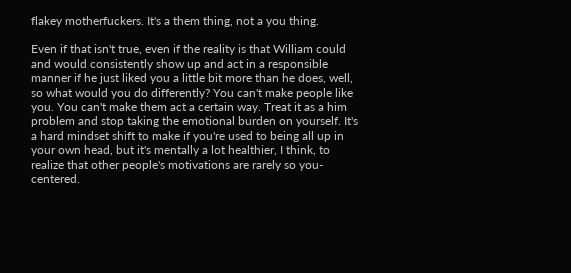flakey motherfuckers. It's a them thing, not a you thing.

Even if that isn't true, even if the reality is that William could and would consistently show up and act in a responsible manner if he just liked you a little bit more than he does, well, so what would you do differently? You can't make people like you. You can't make them act a certain way. Treat it as a him problem and stop taking the emotional burden on yourself. It's a hard mindset shift to make if you're used to being all up in your own head, but it's mentally a lot healthier, I think, to realize that other people's motivations are rarely so you-centered.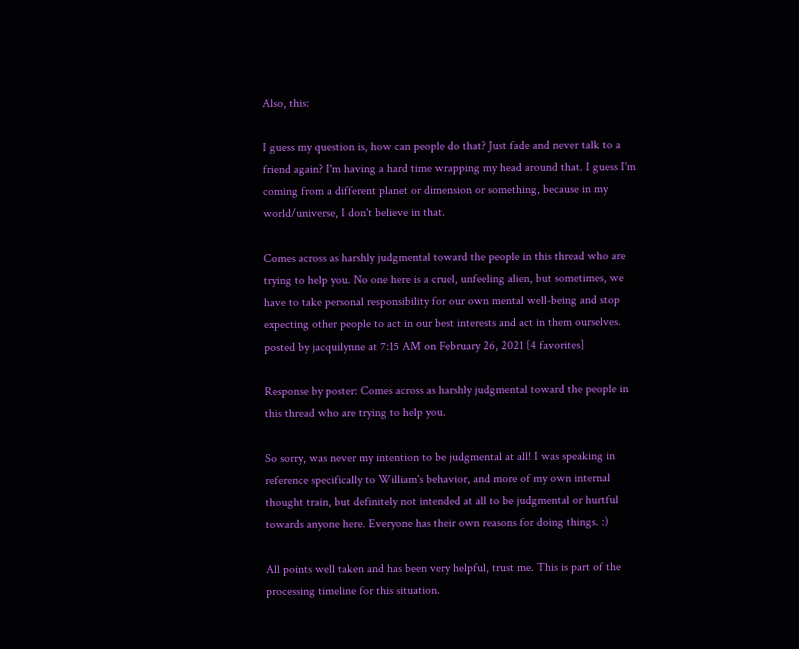Also, this:

I guess my question is, how can people do that? Just fade and never talk to a friend again? I'm having a hard time wrapping my head around that. I guess I'm coming from a different planet or dimension or something, because in my world/universe, I don't believe in that.

Comes across as harshly judgmental toward the people in this thread who are trying to help you. No one here is a cruel, unfeeling alien, but sometimes, we have to take personal responsibility for our own mental well-being and stop expecting other people to act in our best interests and act in them ourselves.
posted by jacquilynne at 7:15 AM on February 26, 2021 [4 favorites]

Response by poster: Comes across as harshly judgmental toward the people in this thread who are trying to help you.

So sorry, was never my intention to be judgmental at all! I was speaking in reference specifically to William's behavior, and more of my own internal thought train, but definitely not intended at all to be judgmental or hurtful towards anyone here. Everyone has their own reasons for doing things. :)

All points well taken and has been very helpful, trust me. This is part of the processing timeline for this situation.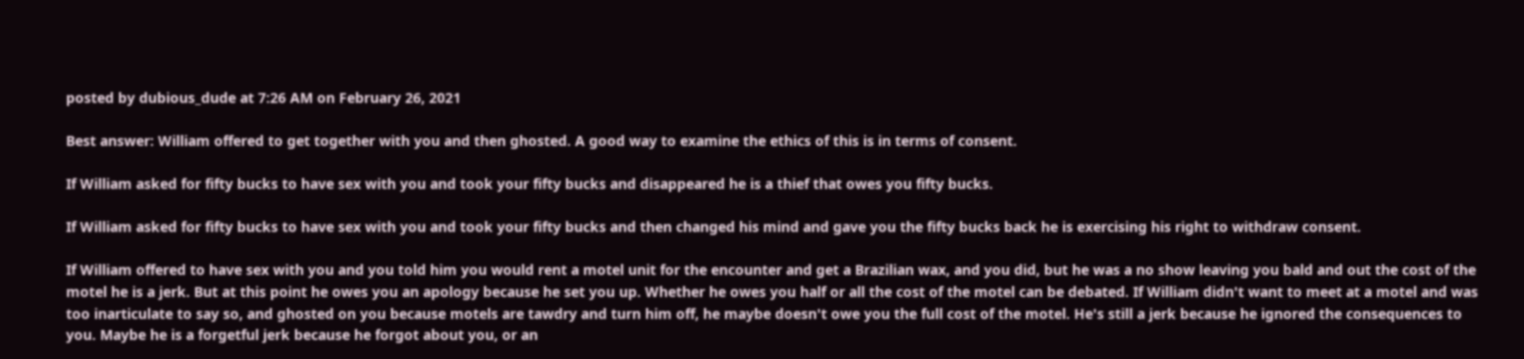posted by dubious_dude at 7:26 AM on February 26, 2021

Best answer: William offered to get together with you and then ghosted. A good way to examine the ethics of this is in terms of consent.

If William asked for fifty bucks to have sex with you and took your fifty bucks and disappeared he is a thief that owes you fifty bucks.

If William asked for fifty bucks to have sex with you and took your fifty bucks and then changed his mind and gave you the fifty bucks back he is exercising his right to withdraw consent.

If William offered to have sex with you and you told him you would rent a motel unit for the encounter and get a Brazilian wax, and you did, but he was a no show leaving you bald and out the cost of the motel he is a jerk. But at this point he owes you an apology because he set you up. Whether he owes you half or all the cost of the motel can be debated. If William didn't want to meet at a motel and was too inarticulate to say so, and ghosted on you because motels are tawdry and turn him off, he maybe doesn't owe you the full cost of the motel. He's still a jerk because he ignored the consequences to you. Maybe he is a forgetful jerk because he forgot about you, or an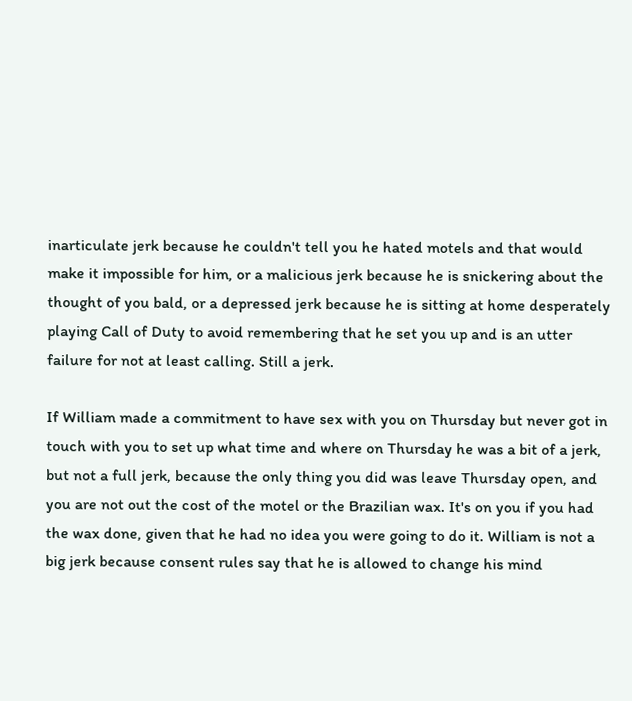inarticulate jerk because he couldn't tell you he hated motels and that would make it impossible for him, or a malicious jerk because he is snickering about the thought of you bald, or a depressed jerk because he is sitting at home desperately playing Call of Duty to avoid remembering that he set you up and is an utter failure for not at least calling. Still a jerk.

If William made a commitment to have sex with you on Thursday but never got in touch with you to set up what time and where on Thursday he was a bit of a jerk, but not a full jerk, because the only thing you did was leave Thursday open, and you are not out the cost of the motel or the Brazilian wax. It's on you if you had the wax done, given that he had no idea you were going to do it. William is not a big jerk because consent rules say that he is allowed to change his mind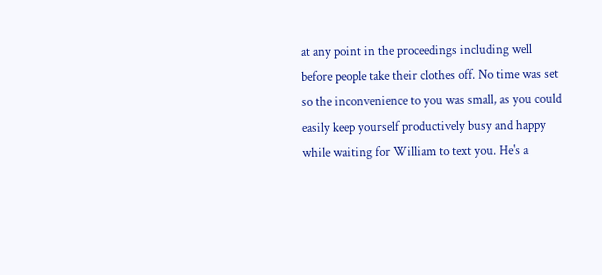at any point in the proceedings including well before people take their clothes off. No time was set so the inconvenience to you was small, as you could easily keep yourself productively busy and happy while waiting for William to text you. He's a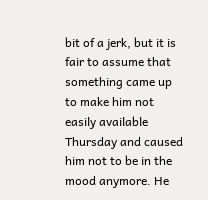bit of a jerk, but it is fair to assume that something came up to make him not easily available Thursday and caused him not to be in the mood anymore. He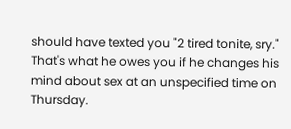should have texted you "2 tired tonite, sry." That's what he owes you if he changes his mind about sex at an unspecified time on Thursday.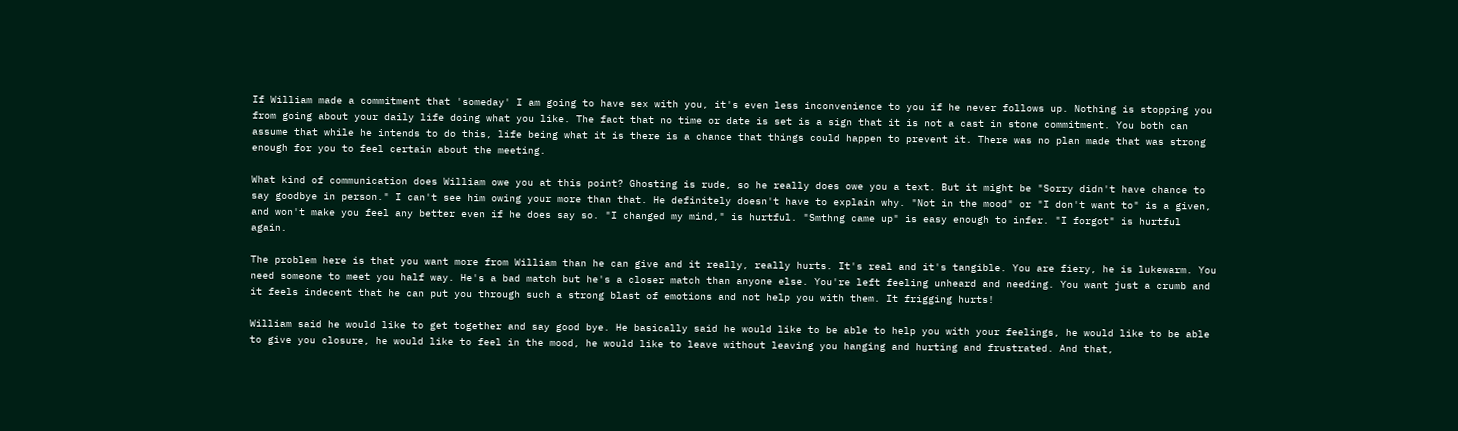If William made a commitment that 'someday' I am going to have sex with you, it's even less inconvenience to you if he never follows up. Nothing is stopping you from going about your daily life doing what you like. The fact that no time or date is set is a sign that it is not a cast in stone commitment. You both can assume that while he intends to do this, life being what it is there is a chance that things could happen to prevent it. There was no plan made that was strong enough for you to feel certain about the meeting.

What kind of communication does William owe you at this point? Ghosting is rude, so he really does owe you a text. But it might be "Sorry didn't have chance to say goodbye in person." I can't see him owing your more than that. He definitely doesn't have to explain why. "Not in the mood" or "I don't want to" is a given, and won't make you feel any better even if he does say so. "I changed my mind," is hurtful. "Smthng came up" is easy enough to infer. "I forgot" is hurtful again.

The problem here is that you want more from William than he can give and it really, really hurts. It's real and it's tangible. You are fiery, he is lukewarm. You need someone to meet you half way. He's a bad match but he's a closer match than anyone else. You're left feeling unheard and needing. You want just a crumb and it feels indecent that he can put you through such a strong blast of emotions and not help you with them. It frigging hurts!

William said he would like to get together and say good bye. He basically said he would like to be able to help you with your feelings, he would like to be able to give you closure, he would like to feel in the mood, he would like to leave without leaving you hanging and hurting and frustrated. And that,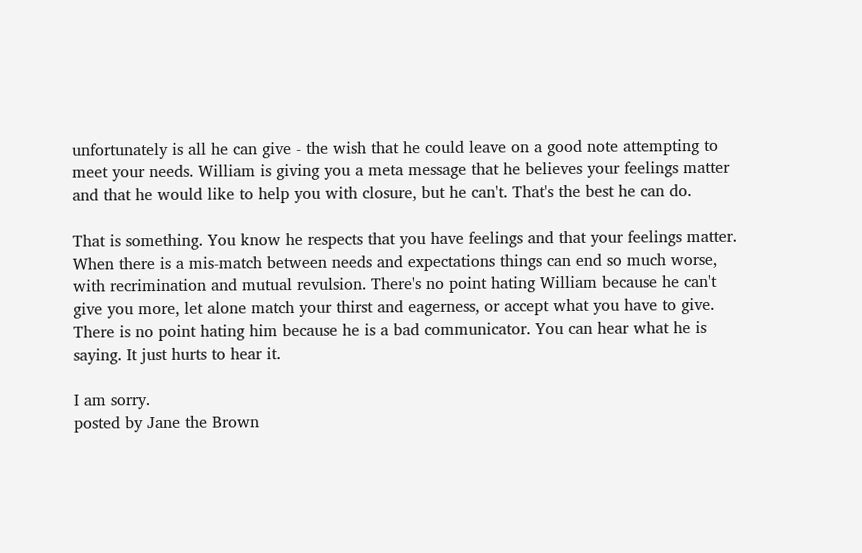unfortunately is all he can give - the wish that he could leave on a good note attempting to meet your needs. William is giving you a meta message that he believes your feelings matter and that he would like to help you with closure, but he can't. That's the best he can do.

That is something. You know he respects that you have feelings and that your feelings matter. When there is a mis-match between needs and expectations things can end so much worse, with recrimination and mutual revulsion. There's no point hating William because he can't give you more, let alone match your thirst and eagerness, or accept what you have to give. There is no point hating him because he is a bad communicator. You can hear what he is saying. It just hurts to hear it.

I am sorry.
posted by Jane the Brown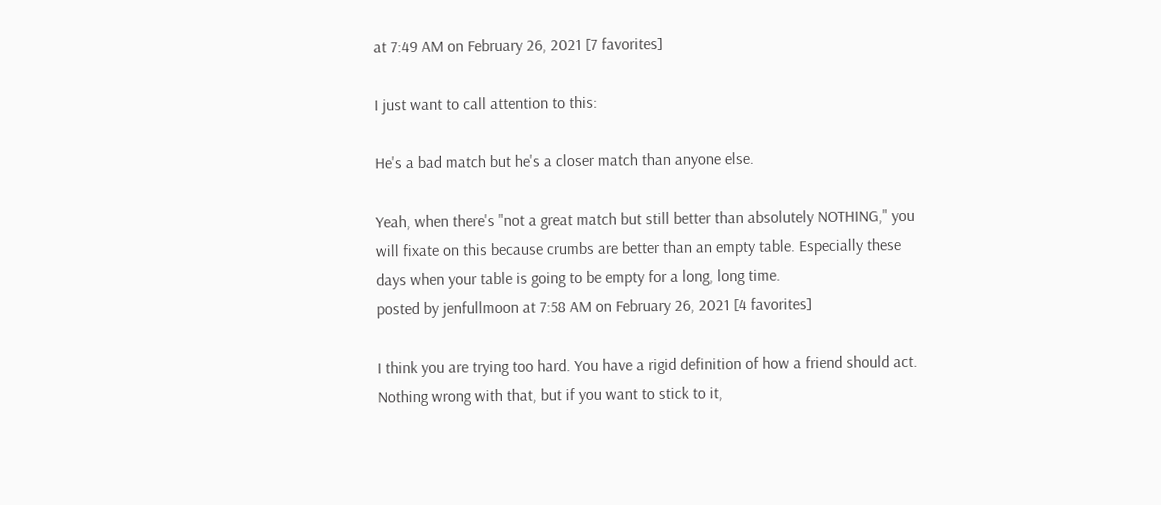at 7:49 AM on February 26, 2021 [7 favorites]

I just want to call attention to this:

He's a bad match but he's a closer match than anyone else.

Yeah, when there's "not a great match but still better than absolutely NOTHING," you will fixate on this because crumbs are better than an empty table. Especially these days when your table is going to be empty for a long, long time.
posted by jenfullmoon at 7:58 AM on February 26, 2021 [4 favorites]

I think you are trying too hard. You have a rigid definition of how a friend should act. Nothing wrong with that, but if you want to stick to it,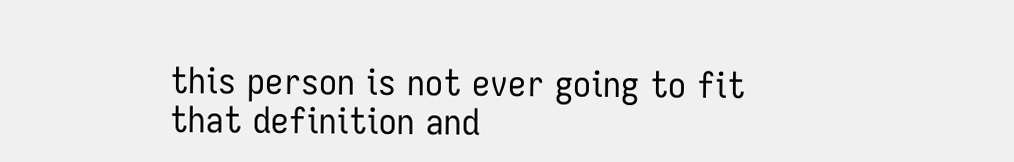this person is not ever going to fit that definition and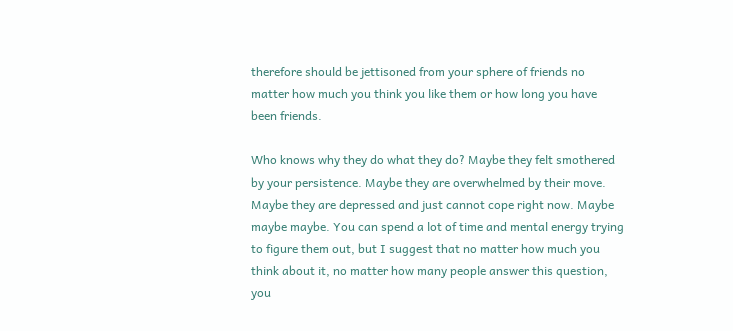therefore should be jettisoned from your sphere of friends no matter how much you think you like them or how long you have been friends.

Who knows why they do what they do? Maybe they felt smothered by your persistence. Maybe they are overwhelmed by their move. Maybe they are depressed and just cannot cope right now. Maybe maybe maybe. You can spend a lot of time and mental energy trying to figure them out, but I suggest that no matter how much you think about it, no matter how many people answer this question, you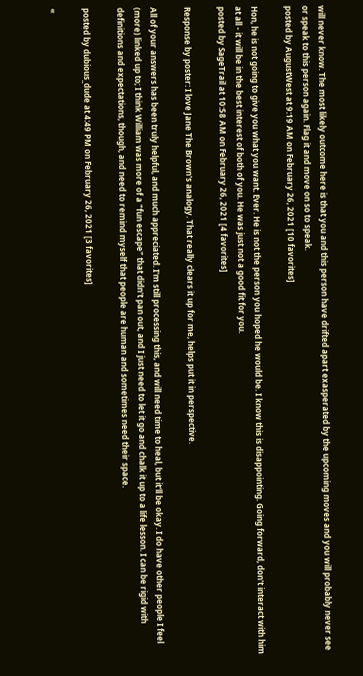will never know. The most likely outcome here is that you and this person have drifted apart exasperated by the upcoming moves and you will probably never see or speak to this person again. Flag it and move on so to speak.
posted by AugustWest at 9:19 AM on February 26, 2021 [10 favorites]

Hon, he is not going to give you what you want. Ever. He is not the person you hoped he would be. I know this is disappointing. Going forward, don't interact with him at all - it will be in the best interest of both of you. He was just not a good fit for you.
posted by SageTrail at 10:58 AM on February 26, 2021 [4 favorites]

Response by poster: I love Jane The Brown's analogy. That really clears it up for me, helps put it in perspective.

All of your answers has been truly helpful, and much appreciated. I'm still processing this, and will need time to heal, but it'll be okay. I do have other people I feel (more) linked up to; I think William was more of a "fun escape" that didn't pan out, and I just need to let it go and chalk it up to a life lesson. I can be rigid with definitions and expectations, though, and need to remind myself that people are human and sometimes need their space.

posted by dubious_dude at 4:49 PM on February 26, 2021 [3 favorites]

«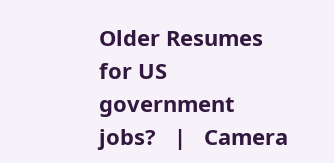Older Resumes for US government jobs?   |   Camera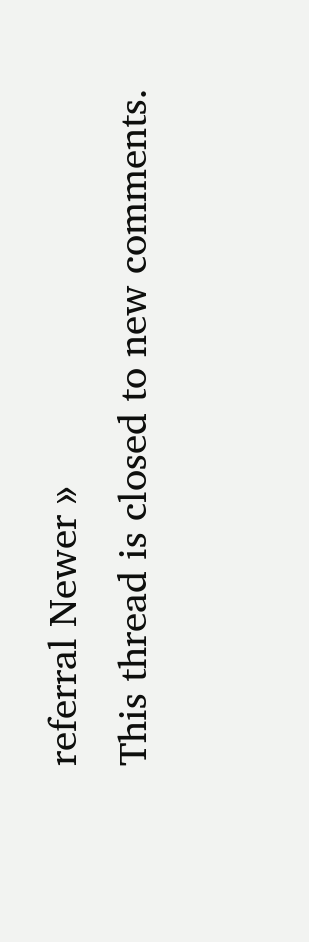referral Newer »
This thread is closed to new comments.